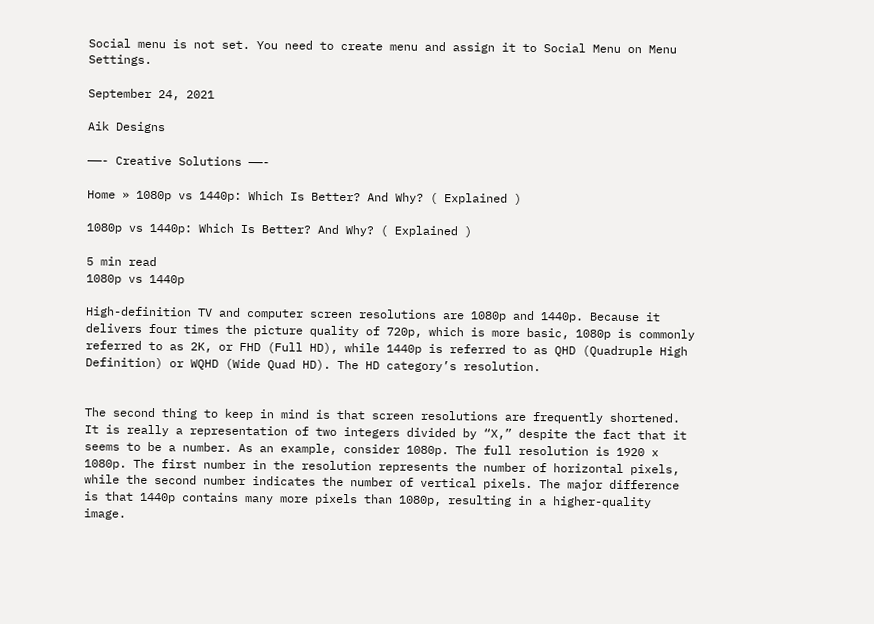Social menu is not set. You need to create menu and assign it to Social Menu on Menu Settings.

September 24, 2021

Aik Designs

——- Creative Solutions ——-

Home » 1080p vs 1440p: Which Is Better? And Why? ( Explained )

1080p vs 1440p: Which Is Better? And Why? ( Explained )

5 min read
1080p vs 1440p

High-definition TV and computer screen resolutions are 1080p and 1440p. Because it delivers four times the picture quality of 720p, which is more basic, 1080p is commonly referred to as 2K, or FHD (Full HD), while 1440p is referred to as QHD (Quadruple High Definition) or WQHD (Wide Quad HD). The HD category’s resolution.


The second thing to keep in mind is that screen resolutions are frequently shortened. It is really a representation of two integers divided by “X,” despite the fact that it seems to be a number. As an example, consider 1080p. The full resolution is 1920 x 1080p. The first number in the resolution represents the number of horizontal pixels, while the second number indicates the number of vertical pixels. The major difference is that 1440p contains many more pixels than 1080p, resulting in a higher-quality image.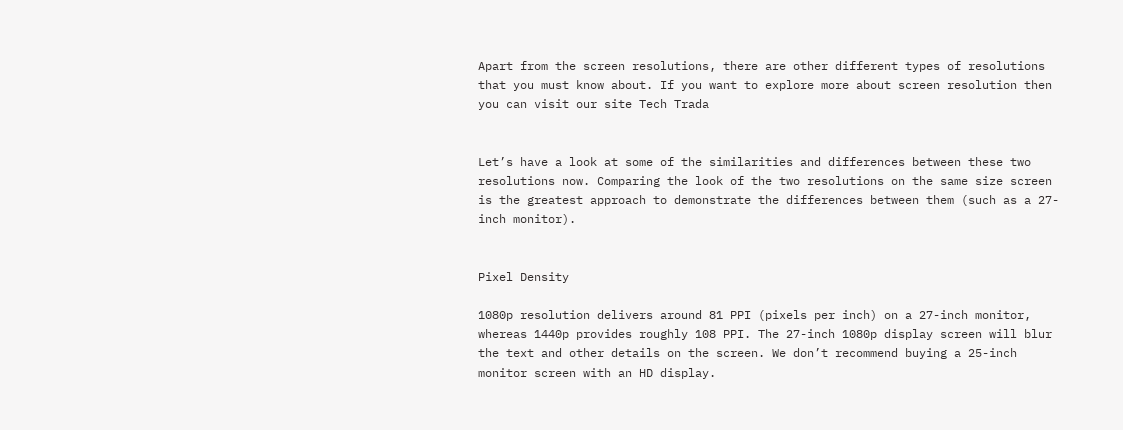Apart from the screen resolutions, there are other different types of resolutions that you must know about. If you want to explore more about screen resolution then you can visit our site Tech Trada


Let’s have a look at some of the similarities and differences between these two resolutions now. Comparing the look of the two resolutions on the same size screen is the greatest approach to demonstrate the differences between them (such as a 27-inch monitor).


Pixel Density

1080p resolution delivers around 81 PPI (pixels per inch) on a 27-inch monitor, whereas 1440p provides roughly 108 PPI. The 27-inch 1080p display screen will blur the text and other details on the screen. We don’t recommend buying a 25-inch monitor screen with an HD display.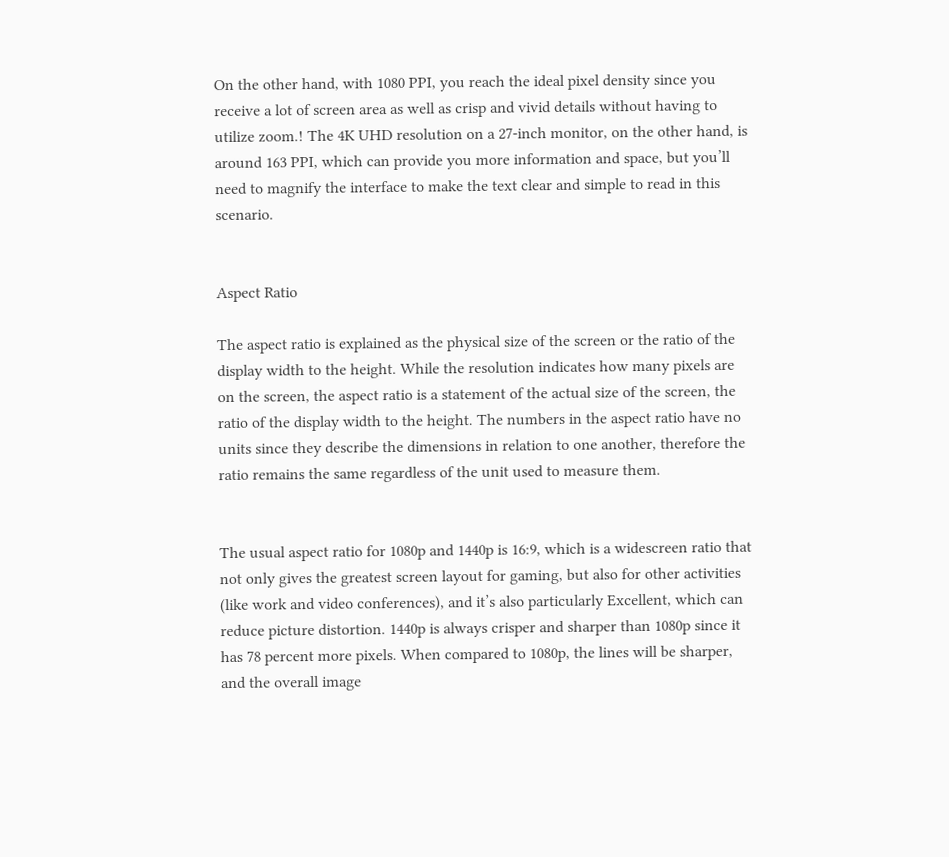On the other hand, with 1080 PPI, you reach the ideal pixel density since you receive a lot of screen area as well as crisp and vivid details without having to utilize zoom.! The 4K UHD resolution on a 27-inch monitor, on the other hand, is around 163 PPI, which can provide you more information and space, but you’ll need to magnify the interface to make the text clear and simple to read in this scenario.


Aspect Ratio

The aspect ratio is explained as the physical size of the screen or the ratio of the display width to the height. While the resolution indicates how many pixels are on the screen, the aspect ratio is a statement of the actual size of the screen, the ratio of the display width to the height. The numbers in the aspect ratio have no units since they describe the dimensions in relation to one another, therefore the ratio remains the same regardless of the unit used to measure them.


The usual aspect ratio for 1080p and 1440p is 16:9, which is a widescreen ratio that not only gives the greatest screen layout for gaming, but also for other activities (like work and video conferences), and it’s also particularly Excellent, which can reduce picture distortion. 1440p is always crisper and sharper than 1080p since it has 78 percent more pixels. When compared to 1080p, the lines will be sharper, and the overall image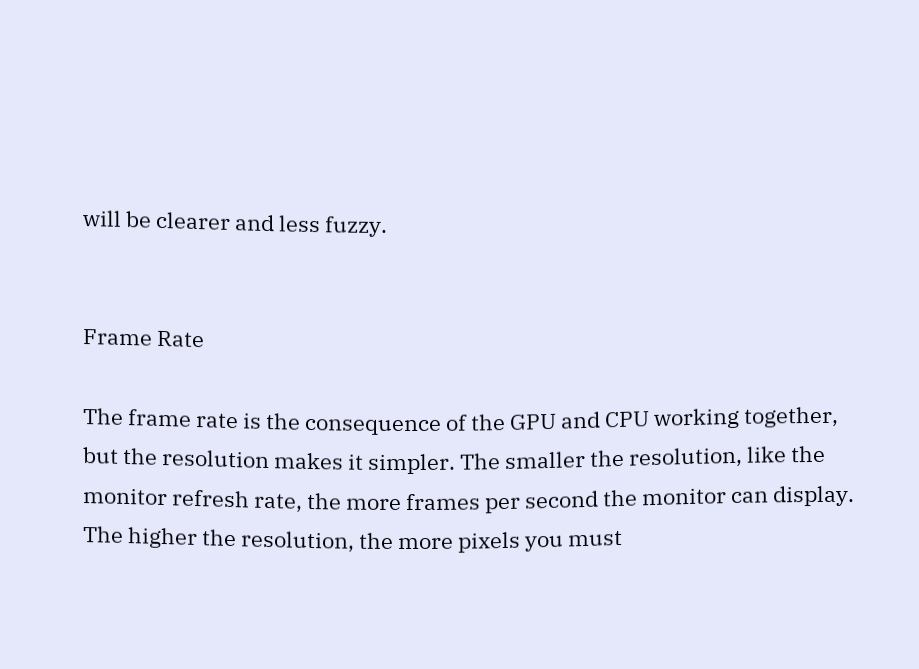will be clearer and less fuzzy.


Frame Rate

The frame rate is the consequence of the GPU and CPU working together, but the resolution makes it simpler. The smaller the resolution, like the monitor refresh rate, the more frames per second the monitor can display. The higher the resolution, the more pixels you must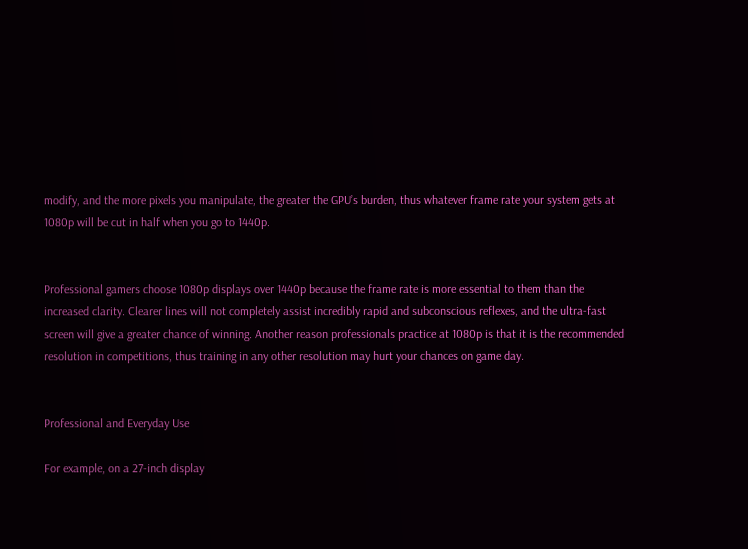modify, and the more pixels you manipulate, the greater the GPU’s burden, thus whatever frame rate your system gets at 1080p will be cut in half when you go to 1440p.


Professional gamers choose 1080p displays over 1440p because the frame rate is more essential to them than the increased clarity. Clearer lines will not completely assist incredibly rapid and subconscious reflexes, and the ultra-fast screen will give a greater chance of winning. Another reason professionals practice at 1080p is that it is the recommended resolution in competitions, thus training in any other resolution may hurt your chances on game day.


Professional and Everyday Use

For example, on a 27-inch display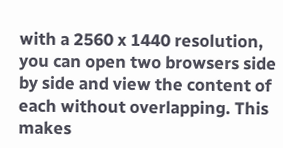with a 2560 x 1440 resolution, you can open two browsers side by side and view the content of each without overlapping. This makes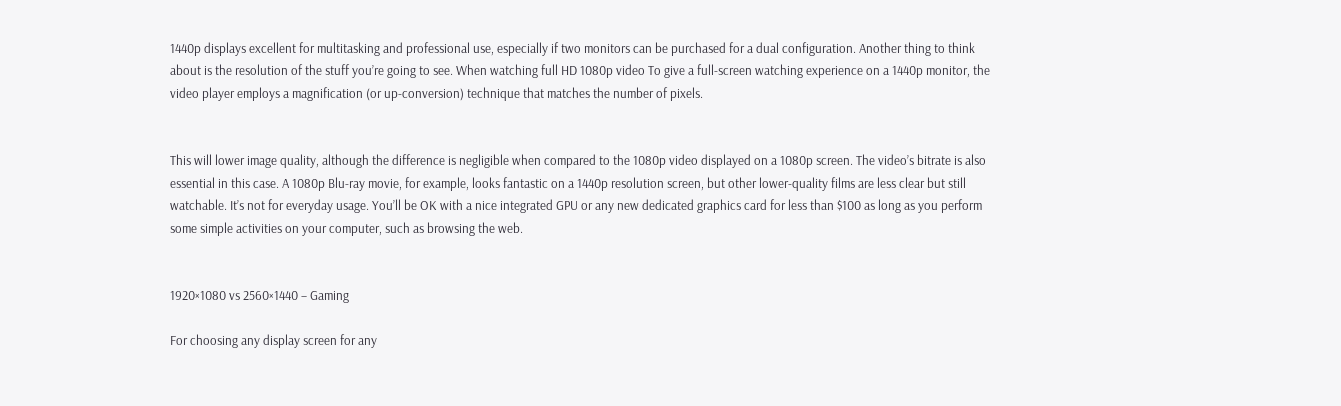1440p displays excellent for multitasking and professional use, especially if two monitors can be purchased for a dual configuration. Another thing to think about is the resolution of the stuff you’re going to see. When watching full HD 1080p video To give a full-screen watching experience on a 1440p monitor, the video player employs a magnification (or up-conversion) technique that matches the number of pixels.


This will lower image quality, although the difference is negligible when compared to the 1080p video displayed on a 1080p screen. The video’s bitrate is also essential in this case. A 1080p Blu-ray movie, for example, looks fantastic on a 1440p resolution screen, but other lower-quality films are less clear but still watchable. It’s not for everyday usage. You’ll be OK with a nice integrated GPU or any new dedicated graphics card for less than $100 as long as you perform some simple activities on your computer, such as browsing the web.


1920×1080 vs 2560×1440 – Gaming

For choosing any display screen for any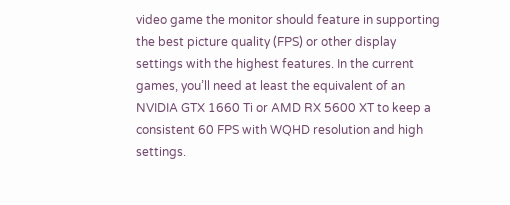video game the monitor should feature in supporting the best picture quality (FPS) or other display settings with the highest features. In the current games, you’ll need at least the equivalent of an NVIDIA GTX 1660 Ti or AMD RX 5600 XT to keep a consistent 60 FPS with WQHD resolution and high settings.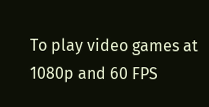To play video games at 1080p and 60 FPS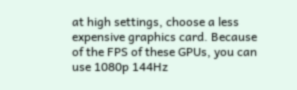at high settings, choose a less expensive graphics card. Because of the FPS of these GPUs, you can use 1080p 144Hz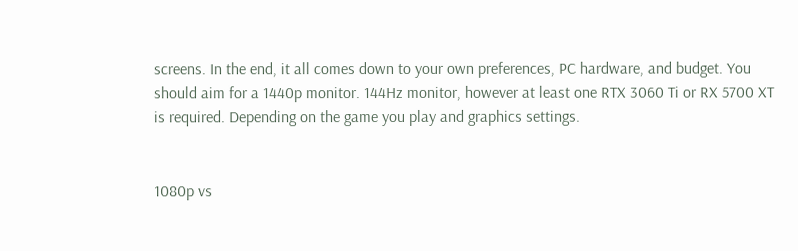screens. In the end, it all comes down to your own preferences, PC hardware, and budget. You should aim for a 1440p monitor. 144Hz monitor, however at least one RTX 3060 Ti or RX 5700 XT is required. Depending on the game you play and graphics settings.


1080p vs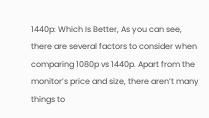1440p: Which Is Better, As you can see, there are several factors to consider when comparing 1080p vs 1440p. Apart from the monitor’s price and size, there aren’t many things to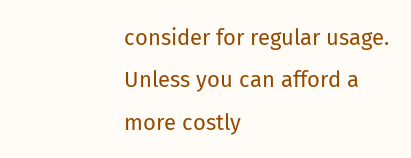consider for regular usage. Unless you can afford a more costly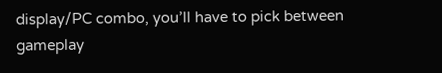display/PC combo, you’ll have to pick between gameplay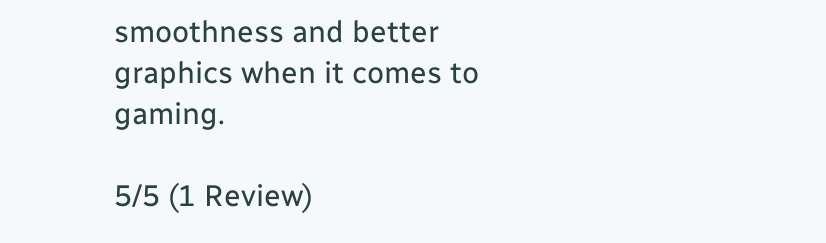smoothness and better graphics when it comes to gaming.

5/5 (1 Review)